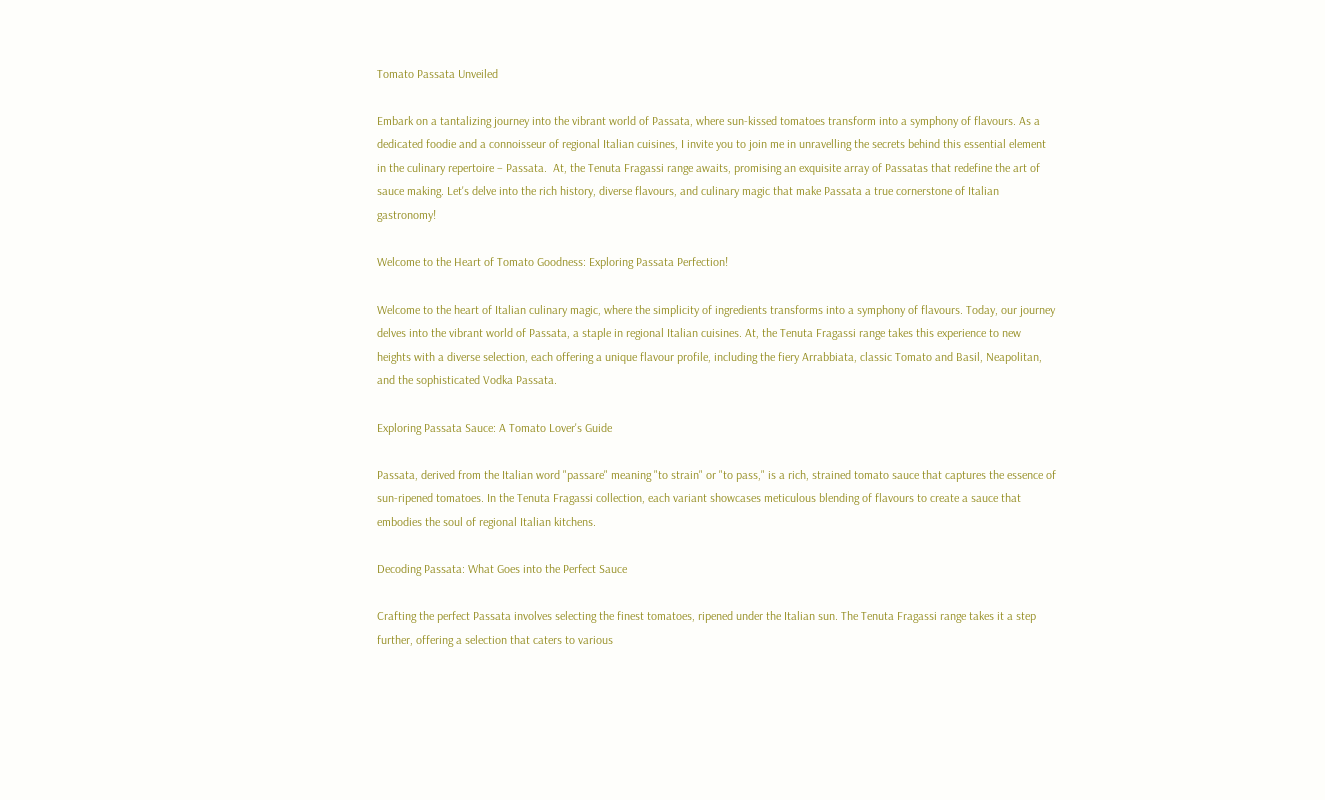Tomato Passata Unveiled

Embark on a tantalizing journey into the vibrant world of Passata, where sun-kissed tomatoes transform into a symphony of flavours. As a dedicated foodie and a connoisseur of regional Italian cuisines, I invite you to join me in unravelling the secrets behind this essential element in the culinary repertoire – Passata.  At, the Tenuta Fragassi range awaits, promising an exquisite array of Passatas that redefine the art of sauce making. Let's delve into the rich history, diverse flavours, and culinary magic that make Passata a true cornerstone of Italian gastronomy!

Welcome to the Heart of Tomato Goodness: Exploring Passata Perfection!

Welcome to the heart of Italian culinary magic, where the simplicity of ingredients transforms into a symphony of flavours. Today, our journey delves into the vibrant world of Passata, a staple in regional Italian cuisines. At, the Tenuta Fragassi range takes this experience to new heights with a diverse selection, each offering a unique flavour profile, including the fiery Arrabbiata, classic Tomato and Basil, Neapolitan, and the sophisticated Vodka Passata.

Exploring Passata Sauce: A Tomato Lover's Guide

Passata, derived from the Italian word "passare" meaning "to strain" or "to pass," is a rich, strained tomato sauce that captures the essence of sun-ripened tomatoes. In the Tenuta Fragassi collection, each variant showcases meticulous blending of flavours to create a sauce that embodies the soul of regional Italian kitchens.

Decoding Passata: What Goes into the Perfect Sauce

Crafting the perfect Passata involves selecting the finest tomatoes, ripened under the Italian sun. The Tenuta Fragassi range takes it a step further, offering a selection that caters to various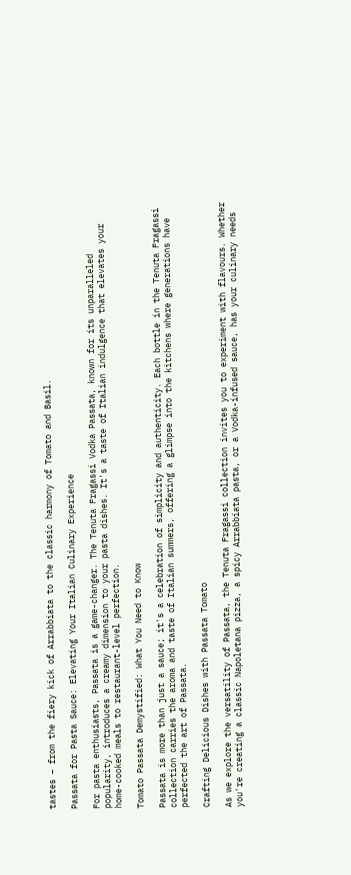tastes – from the fiery kick of Arrabbiata to the classic harmony of Tomato and Basil.

Passata for Pasta Sauce: Elevating Your Italian Culinary Experience

For pasta enthusiasts, Passata is a game-changer. The Tenuta Fragassi Vodka Passata, known for its unparalleled popularity, introduces a creamy dimension to your pasta dishes. It's a taste of Italian indulgence that elevates your home-cooked meals to restaurant-level perfection.

Tomato Passata Demystified: What You Need to Know

Passata is more than just a sauce; it's a celebration of simplicity and authenticity. Each bottle in the Tenuta Fragassi collection carries the aroma and taste of Italian summers, offering a glimpse into the kitchens where generations have perfected the art of Passata.

Crafting Delicious Dishes with Passata Tomato

As we explore the versatility of Passata, the Tenuta Fragassi collection invites you to experiment with flavours. Whether you're creating a classic Napoletana pizza, a spicy Arrabbiata pasta, or a Vodka-infused sauce, has your culinary needs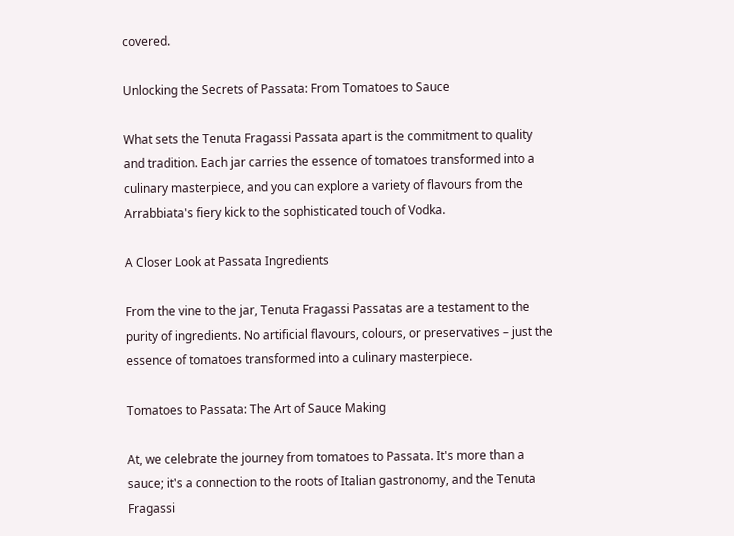covered.

Unlocking the Secrets of Passata: From Tomatoes to Sauce

What sets the Tenuta Fragassi Passata apart is the commitment to quality and tradition. Each jar carries the essence of tomatoes transformed into a culinary masterpiece, and you can explore a variety of flavours from the Arrabbiata's fiery kick to the sophisticated touch of Vodka.

A Closer Look at Passata Ingredients

From the vine to the jar, Tenuta Fragassi Passatas are a testament to the purity of ingredients. No artificial flavours, colours, or preservatives – just the essence of tomatoes transformed into a culinary masterpiece.

Tomatoes to Passata: The Art of Sauce Making

At, we celebrate the journey from tomatoes to Passata. It's more than a sauce; it's a connection to the roots of Italian gastronomy, and the Tenuta Fragassi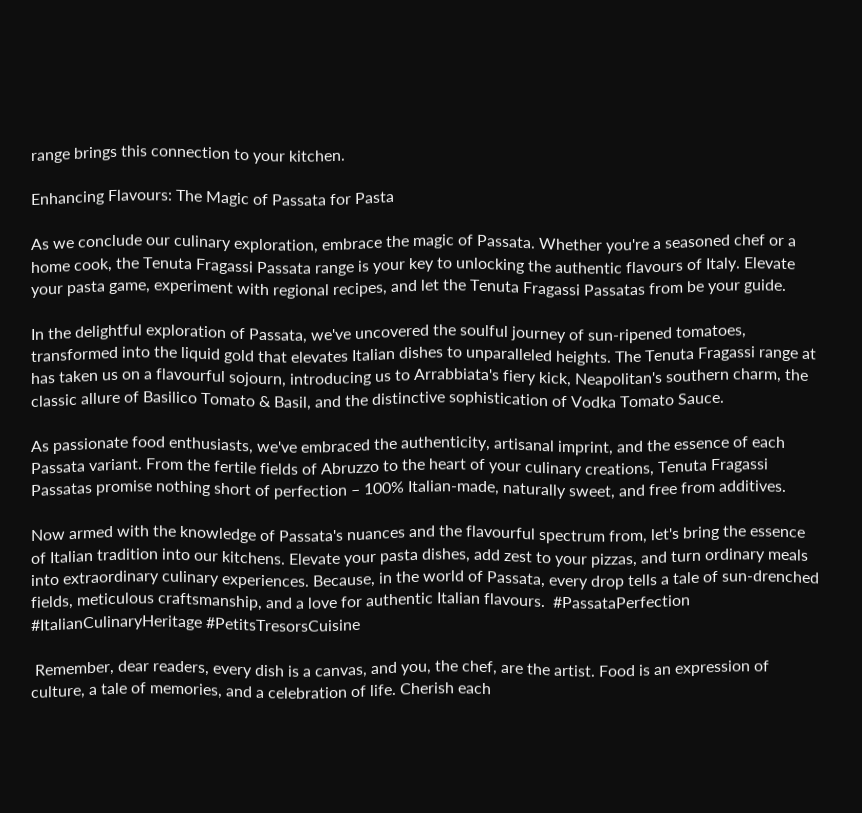range brings this connection to your kitchen.

Enhancing Flavours: The Magic of Passata for Pasta

As we conclude our culinary exploration, embrace the magic of Passata. Whether you're a seasoned chef or a home cook, the Tenuta Fragassi Passata range is your key to unlocking the authentic flavours of Italy. Elevate your pasta game, experiment with regional recipes, and let the Tenuta Fragassi Passatas from be your guide.

In the delightful exploration of Passata, we've uncovered the soulful journey of sun-ripened tomatoes, transformed into the liquid gold that elevates Italian dishes to unparalleled heights. The Tenuta Fragassi range at has taken us on a flavourful sojourn, introducing us to Arrabbiata's fiery kick, Neapolitan's southern charm, the classic allure of Basilico Tomato & Basil, and the distinctive sophistication of Vodka Tomato Sauce.

As passionate food enthusiasts, we've embraced the authenticity, artisanal imprint, and the essence of each Passata variant. From the fertile fields of Abruzzo to the heart of your culinary creations, Tenuta Fragassi Passatas promise nothing short of perfection – 100% Italian-made, naturally sweet, and free from additives.

Now armed with the knowledge of Passata's nuances and the flavourful spectrum from, let's bring the essence of Italian tradition into our kitchens. Elevate your pasta dishes, add zest to your pizzas, and turn ordinary meals into extraordinary culinary experiences. Because, in the world of Passata, every drop tells a tale of sun-drenched fields, meticulous craftsmanship, and a love for authentic Italian flavours.  #PassataPerfection #ItalianCulinaryHeritage #PetitsTresorsCuisine

 Remember, dear readers, every dish is a canvas, and you, the chef, are the artist. Food is an expression of culture, a tale of memories, and a celebration of life. Cherish each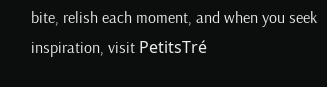bite, relish each moment, and when you seek inspiration, visit PetitsTré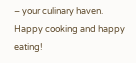– your culinary haven. Happy cooking and happy eating!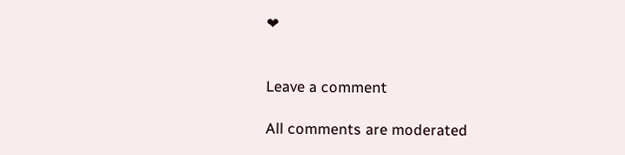❤


Leave a comment

All comments are moderated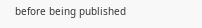before being published